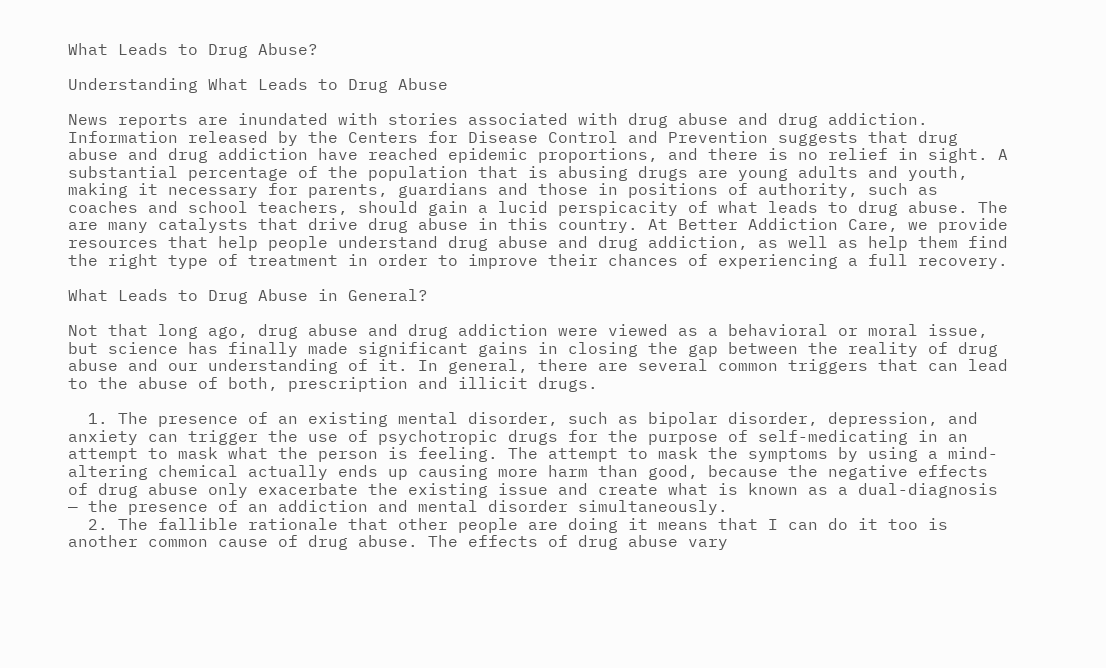What Leads to Drug Abuse?

Understanding What Leads to Drug Abuse

News reports are inundated with stories associated with drug abuse and drug addiction. Information released by the Centers for Disease Control and Prevention suggests that drug abuse and drug addiction have reached epidemic proportions, and there is no relief in sight. A substantial percentage of the population that is abusing drugs are young adults and youth, making it necessary for parents, guardians and those in positions of authority, such as coaches and school teachers, should gain a lucid perspicacity of what leads to drug abuse. The are many catalysts that drive drug abuse in this country. At Better Addiction Care, we provide resources that help people understand drug abuse and drug addiction, as well as help them find the right type of treatment in order to improve their chances of experiencing a full recovery.

What Leads to Drug Abuse in General?

Not that long ago, drug abuse and drug addiction were viewed as a behavioral or moral issue, but science has finally made significant gains in closing the gap between the reality of drug abuse and our understanding of it. In general, there are several common triggers that can lead to the abuse of both, prescription and illicit drugs.

  1. The presence of an existing mental disorder, such as bipolar disorder, depression, and anxiety can trigger the use of psychotropic drugs for the purpose of self-medicating in an attempt to mask what the person is feeling. The attempt to mask the symptoms by using a mind-altering chemical actually ends up causing more harm than good, because the negative effects of drug abuse only exacerbate the existing issue and create what is known as a dual-diagnosis — the presence of an addiction and mental disorder simultaneously.
  2. The fallible rationale that other people are doing it means that I can do it too is another common cause of drug abuse. The effects of drug abuse vary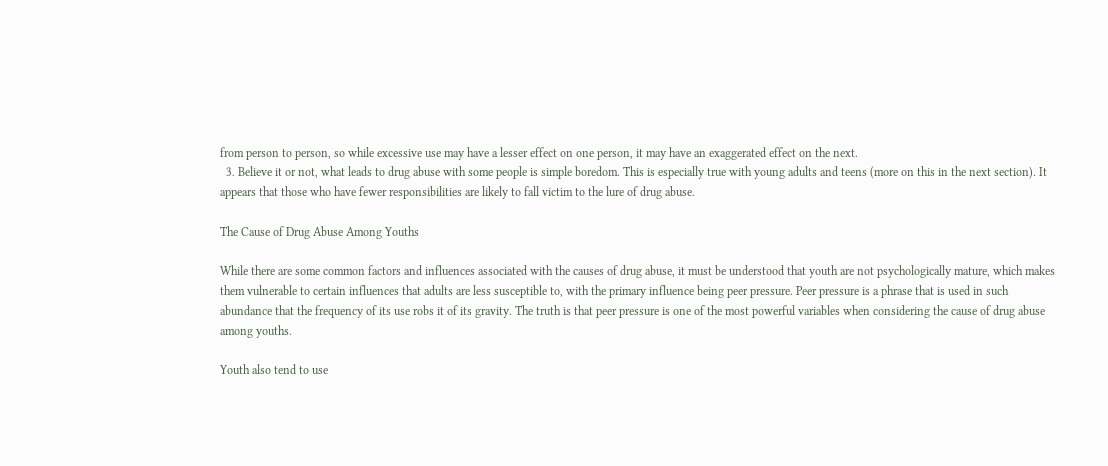from person to person, so while excessive use may have a lesser effect on one person, it may have an exaggerated effect on the next.
  3. Believe it or not, what leads to drug abuse with some people is simple boredom. This is especially true with young adults and teens (more on this in the next section). It appears that those who have fewer responsibilities are likely to fall victim to the lure of drug abuse.

The Cause of Drug Abuse Among Youths

While there are some common factors and influences associated with the causes of drug abuse, it must be understood that youth are not psychologically mature, which makes them vulnerable to certain influences that adults are less susceptible to, with the primary influence being peer pressure. Peer pressure is a phrase that is used in such abundance that the frequency of its use robs it of its gravity. The truth is that peer pressure is one of the most powerful variables when considering the cause of drug abuse among youths.

Youth also tend to use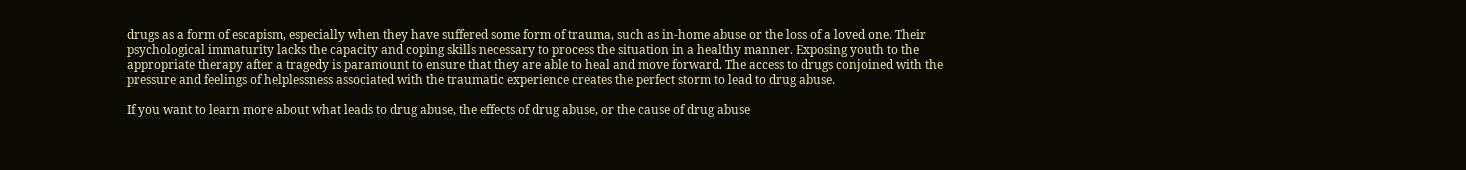drugs as a form of escapism, especially when they have suffered some form of trauma, such as in-home abuse or the loss of a loved one. Their psychological immaturity lacks the capacity and coping skills necessary to process the situation in a healthy manner. Exposing youth to the appropriate therapy after a tragedy is paramount to ensure that they are able to heal and move forward. The access to drugs conjoined with the pressure and feelings of helplessness associated with the traumatic experience creates the perfect storm to lead to drug abuse.

If you want to learn more about what leads to drug abuse, the effects of drug abuse, or the cause of drug abuse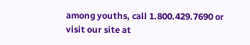among youths, call 1.800.429.7690 or visit our site at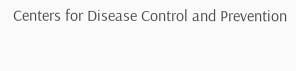Centers for Disease Control and Prevention